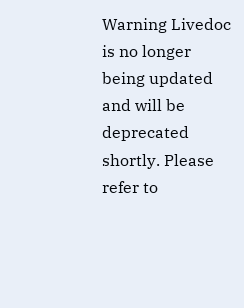Warning Livedoc is no longer being updated and will be deprecated shortly. Please refer to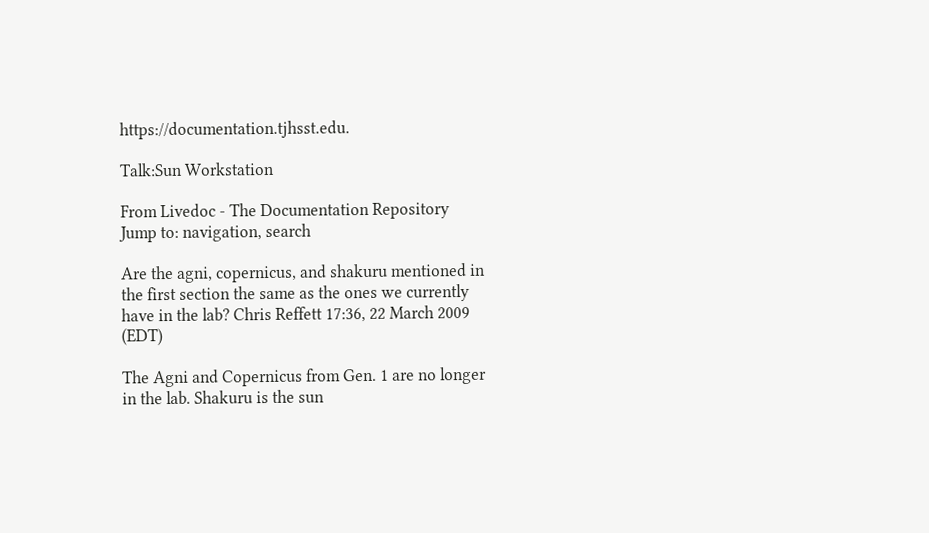https://documentation.tjhsst.edu.

Talk:Sun Workstation

From Livedoc - The Documentation Repository
Jump to: navigation, search

Are the agni, copernicus, and shakuru mentioned in the first section the same as the ones we currently have in the lab? Chris Reffett 17:36, 22 March 2009 (EDT)

The Agni and Copernicus from Gen. 1 are no longer in the lab. Shakuru is the sun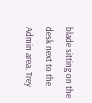blade sitting on the desk next to the Admin area. Trey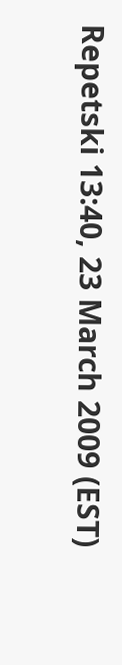Repetski 13:40, 23 March 2009 (EST)